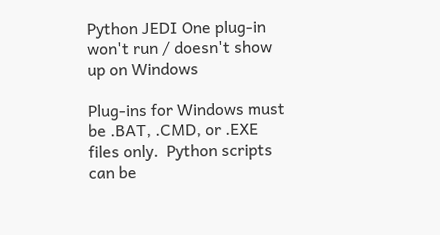Python JEDI One plug-in won't run / doesn't show up on Windows

Plug-ins for Windows must be .BAT, .CMD, or .EXE files only.  Python scripts can be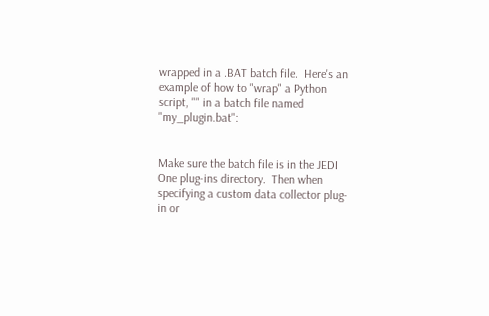wrapped in a .BAT batch file.  Here's an example of how to "wrap" a Python script, "" in a batch file named "my_plugin.bat":


Make sure the batch file is in the JEDI One plug-ins directory.  Then when specifying a custom data collector plug-in or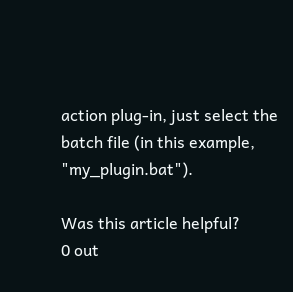action plug-in, just select the batch file (in this example, "my_plugin.bat").

Was this article helpful?
0 out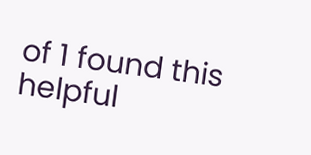of 1 found this helpful